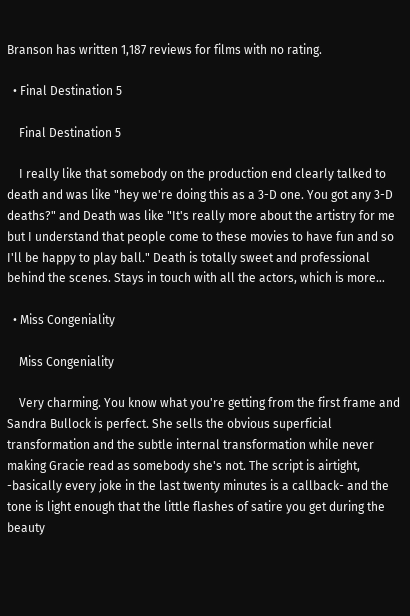Branson has written 1,187 reviews for films with no rating.

  • Final Destination 5

    Final Destination 5

    I really like that somebody on the production end clearly talked to death and was like "hey we're doing this as a 3-D one. You got any 3-D deaths?" and Death was like "It's really more about the artistry for me but I understand that people come to these movies to have fun and so I'll be happy to play ball." Death is totally sweet and professional behind the scenes. Stays in touch with all the actors, which is more…

  • Miss Congeniality

    Miss Congeniality

    Very charming. You know what you're getting from the first frame and Sandra Bullock is perfect. She sells the obvious superficial transformation and the subtle internal transformation while never making Gracie read as somebody she's not. The script is airtight, -basically every joke in the last twenty minutes is a callback- and the tone is light enough that the little flashes of satire you get during the beauty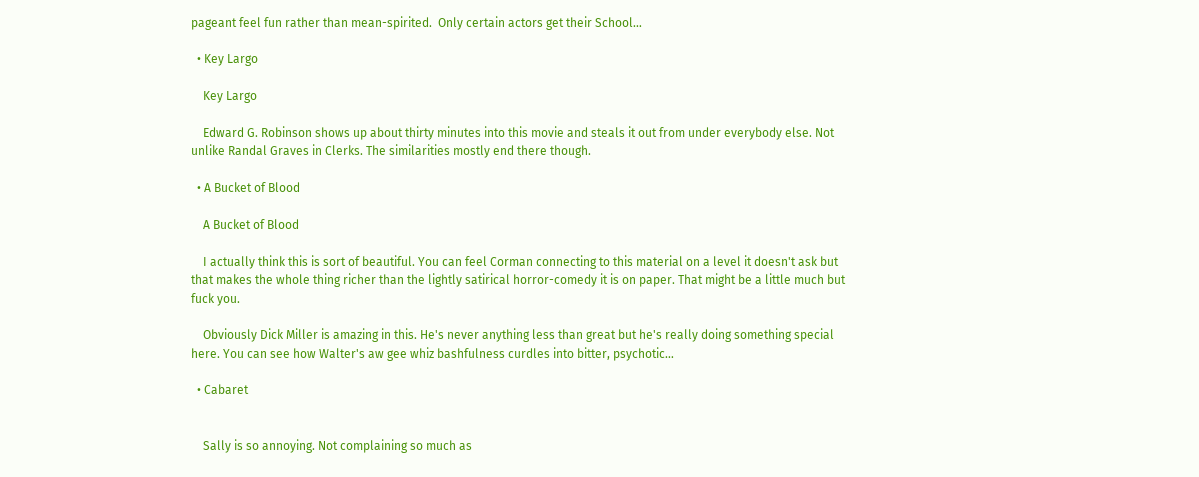pageant feel fun rather than mean-spirited.  Only certain actors get their School…

  • Key Largo

    Key Largo

    Edward G. Robinson shows up about thirty minutes into this movie and steals it out from under everybody else. Not unlike Randal Graves in Clerks. The similarities mostly end there though.

  • A Bucket of Blood

    A Bucket of Blood

    I actually think this is sort of beautiful. You can feel Corman connecting to this material on a level it doesn't ask but that makes the whole thing richer than the lightly satirical horror-comedy it is on paper. That might be a little much but fuck you.

    Obviously Dick Miller is amazing in this. He's never anything less than great but he's really doing something special here. You can see how Walter's aw gee whiz bashfulness curdles into bitter, psychotic…

  • Cabaret


    Sally is so annoying. Not complaining so much as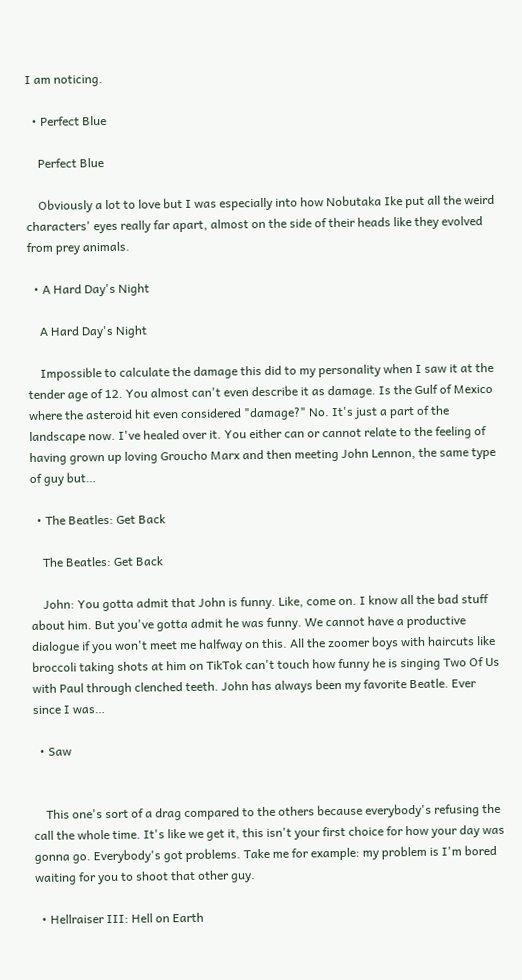I am noticing.

  • Perfect Blue

    Perfect Blue

    Obviously a lot to love but I was especially into how Nobutaka Ike put all the weird characters' eyes really far apart, almost on the side of their heads like they evolved from prey animals.

  • A Hard Day's Night

    A Hard Day's Night

    Impossible to calculate the damage this did to my personality when I saw it at the tender age of 12. You almost can't even describe it as damage. Is the Gulf of Mexico where the asteroid hit even considered "damage?" No. It's just a part of the landscape now. I've healed over it. You either can or cannot relate to the feeling of having grown up loving Groucho Marx and then meeting John Lennon, the same type of guy but…

  • The Beatles: Get Back

    The Beatles: Get Back

    John: You gotta admit that John is funny. Like, come on. I know all the bad stuff about him. But you've gotta admit he was funny. We cannot have a productive dialogue if you won't meet me halfway on this. All the zoomer boys with haircuts like broccoli taking shots at him on TikTok can't touch how funny he is singing Two Of Us with Paul through clenched teeth. John has always been my favorite Beatle. Ever since I was…

  • Saw


    This one's sort of a drag compared to the others because everybody's refusing the call the whole time. It's like we get it, this isn't your first choice for how your day was gonna go. Everybody's got problems. Take me for example: my problem is I'm bored waiting for you to shoot that other guy.

  • Hellraiser III: Hell on Earth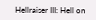Hellraiser III: Hell on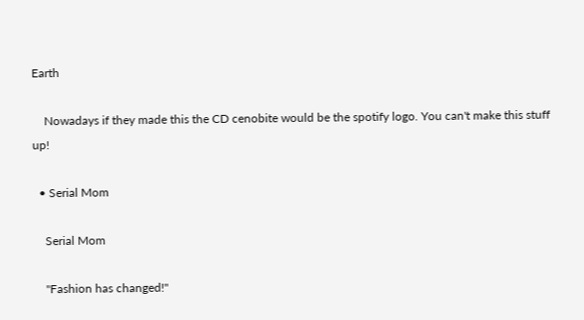Earth

    Nowadays if they made this the CD cenobite would be the spotify logo. You can't make this stuff up!

  • Serial Mom

    Serial Mom

    "Fashion has changed!"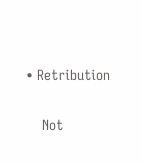• Retribution


    Not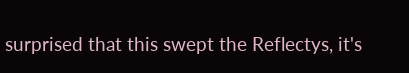surprised that this swept the Reflectys, it's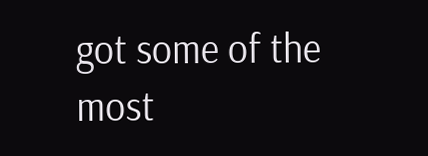got some of the most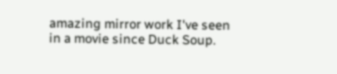amazing mirror work I've seen in a movie since Duck Soup.